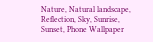Nature, Natural landscape, Reflection, Sky, Sunrise, Sunset, Phone Wallpaper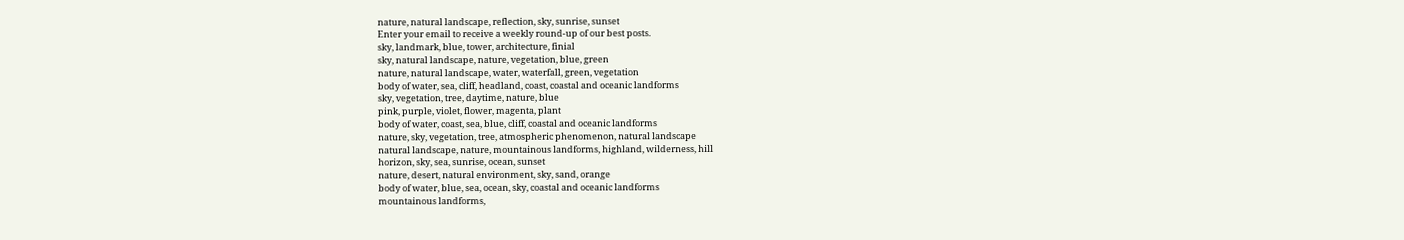nature, natural landscape, reflection, sky, sunrise, sunset
Enter your email to receive a weekly round-up of our best posts.
sky, landmark, blue, tower, architecture, finial
sky, natural landscape, nature, vegetation, blue, green
nature, natural landscape, water, waterfall, green, vegetation
body of water, sea, cliff, headland, coast, coastal and oceanic landforms
sky, vegetation, tree, daytime, nature, blue
pink, purple, violet, flower, magenta, plant
body of water, coast, sea, blue, cliff, coastal and oceanic landforms
nature, sky, vegetation, tree, atmospheric phenomenon, natural landscape
natural landscape, nature, mountainous landforms, highland, wilderness, hill
horizon, sky, sea, sunrise, ocean, sunset
nature, desert, natural environment, sky, sand, orange
body of water, blue, sea, ocean, sky, coastal and oceanic landforms
mountainous landforms,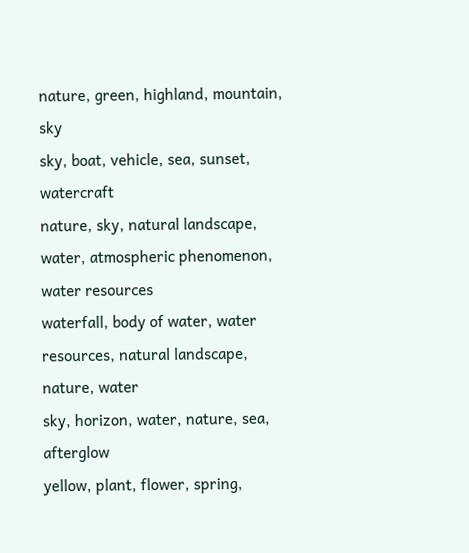nature, green, highland, mountain, sky
sky, boat, vehicle, sea, sunset, watercraft
nature, sky, natural landscape, water, atmospheric phenomenon, water resources
waterfall, body of water, water resources, natural landscape, nature, water
sky, horizon, water, nature, sea, afterglow
yellow, plant, flower, spring,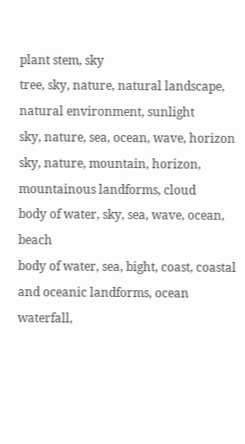plant stem, sky
tree, sky, nature, natural landscape, natural environment, sunlight
sky, nature, sea, ocean, wave, horizon
sky, nature, mountain, horizon, mountainous landforms, cloud
body of water, sky, sea, wave, ocean, beach
body of water, sea, bight, coast, coastal and oceanic landforms, ocean
waterfall,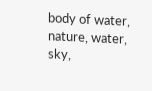body of water, nature, water, sky,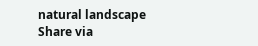natural landscape
Share via